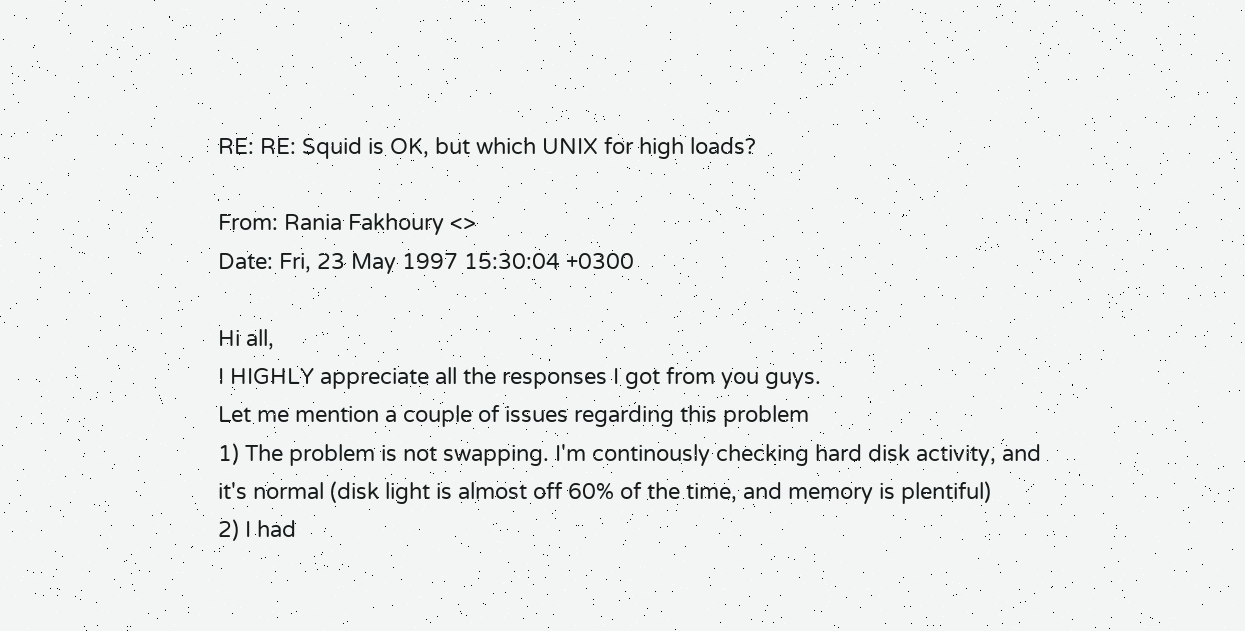RE: RE: Squid is OK, but which UNIX for high loads?

From: Rania Fakhoury <>
Date: Fri, 23 May 1997 15:30:04 +0300

Hi all,
I HIGHLY appreciate all the responses I got from you guys.
Let me mention a couple of issues regarding this problem
1) The problem is not swapping. I'm continously checking hard disk activity, and it's normal (disk light is almost off 60% of the time, and memory is plentiful)
2) I had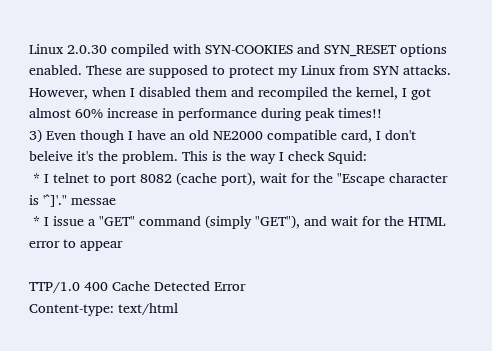Linux 2.0.30 compiled with SYN-COOKIES and SYN_RESET options enabled. These are supposed to protect my Linux from SYN attacks. However, when I disabled them and recompiled the kernel, I got almost 60% increase in performance during peak times!!
3) Even though I have an old NE2000 compatible card, I don't beleive it's the problem. This is the way I check Squid:
 * I telnet to port 8082 (cache port), wait for the "Escape character is '^]'." messae
 * I issue a "GET" command (simply "GET"), and wait for the HTML error to appear

TTP/1.0 400 Cache Detected Error
Content-type: text/html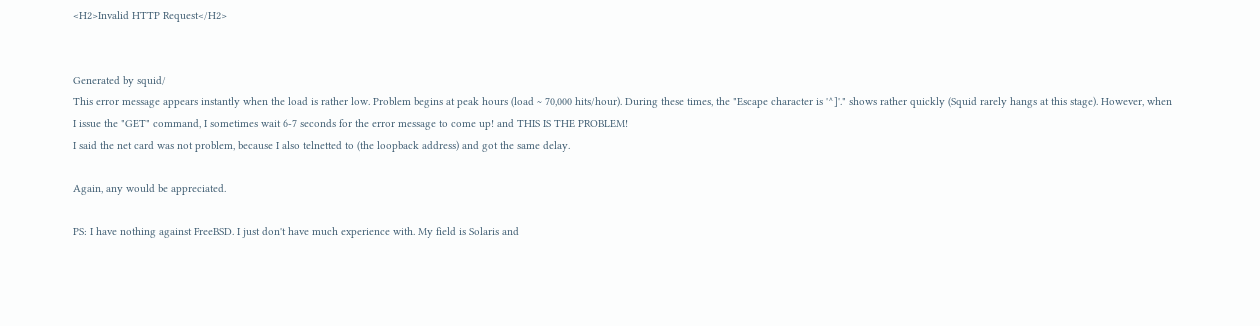<H2>Invalid HTTP Request</H2>


Generated by squid/
This error message appears instantly when the load is rather low. Problem begins at peak hours (load ~ 70,000 hits/hour). During these times, the "Escape character is '^]'." shows rather quickly (Squid rarely hangs at this stage). However, when I issue the "GET" command, I sometimes wait 6-7 seconds for the error message to come up! and THIS IS THE PROBLEM!
I said the net card was not problem, because I also telnetted to (the loopback address) and got the same delay.

Again, any would be appreciated.

PS: I have nothing against FreeBSD. I just don't have much experience with. My field is Solaris and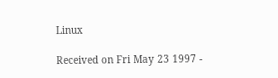Linux

Received on Fri May 23 1997 -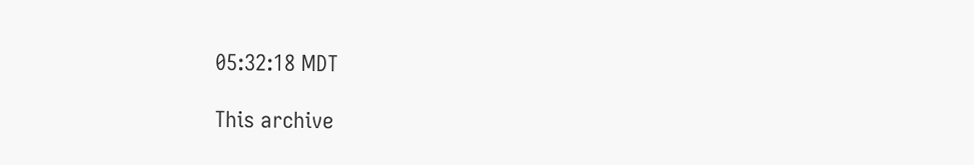05:32:18 MDT

This archive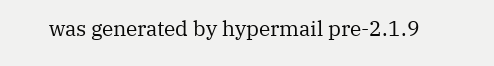was generated by hypermail pre-2.1.9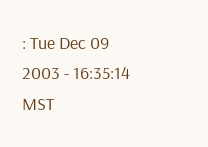: Tue Dec 09 2003 - 16:35:14 MST